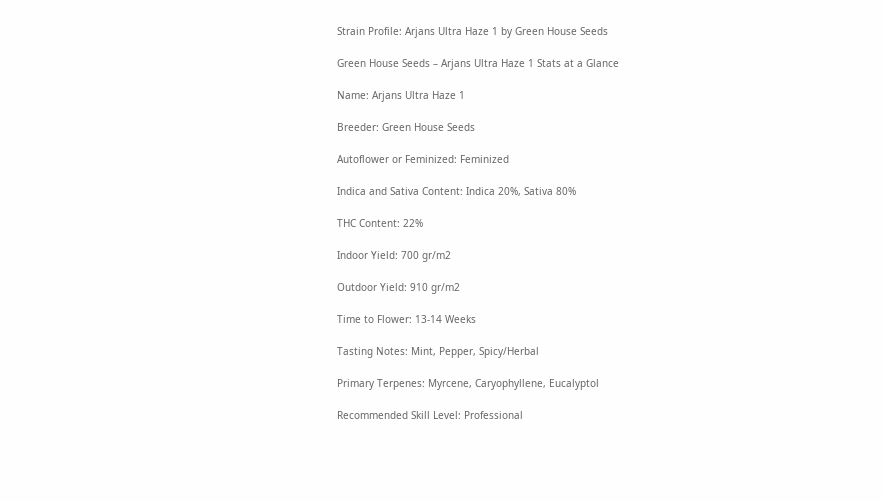Strain Profile: Arjans Ultra Haze 1 by Green House Seeds

Green House Seeds – Arjans Ultra Haze 1 Stats at a Glance

Name: Arjans Ultra Haze 1

Breeder: Green House Seeds

Autoflower or Feminized: Feminized

Indica and Sativa Content: Indica 20%, Sativa 80%

THC Content: 22%

Indoor Yield: 700 gr/m2

Outdoor Yield: 910 gr/m2

Time to Flower: 13-14 Weeks

Tasting Notes: Mint, Pepper, Spicy/Herbal

Primary Terpenes: Myrcene, Caryophyllene, Eucalyptol

Recommended Skill Level: Professional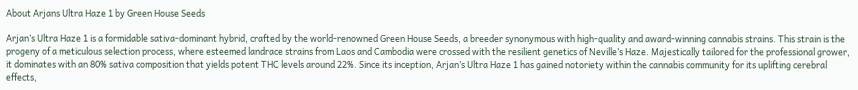About Arjans Ultra Haze 1 by Green House Seeds

Arjan’s Ultra Haze 1 is a formidable sativa-dominant hybrid, crafted by the world-renowned Green House Seeds, a breeder synonymous with high-quality and award-winning cannabis strains. This strain is the progeny of a meticulous selection process, where esteemed landrace strains from Laos and Cambodia were crossed with the resilient genetics of Neville’s Haze. Majestically tailored for the professional grower, it dominates with an 80% sativa composition that yields potent THC levels around 22%. Since its inception, Arjan’s Ultra Haze 1 has gained notoriety within the cannabis community for its uplifting cerebral effects,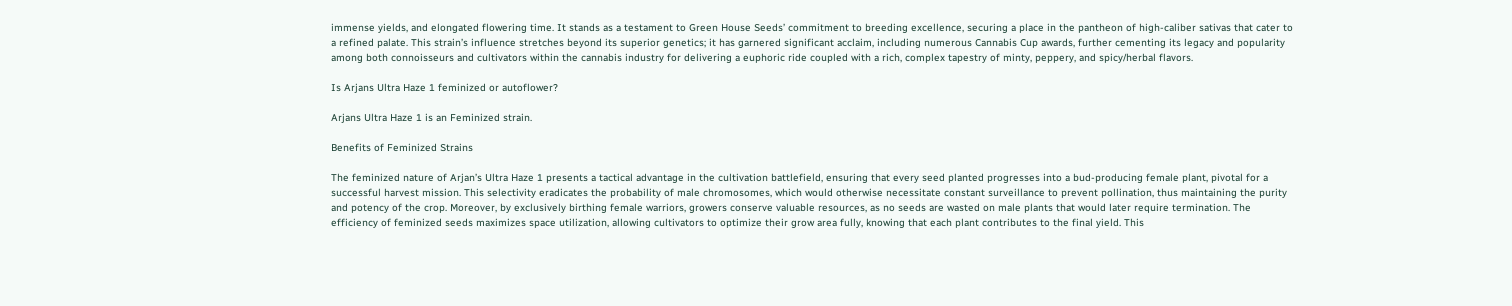immense yields, and elongated flowering time. It stands as a testament to Green House Seeds’ commitment to breeding excellence, securing a place in the pantheon of high-caliber sativas that cater to a refined palate. This strain’s influence stretches beyond its superior genetics; it has garnered significant acclaim, including numerous Cannabis Cup awards, further cementing its legacy and popularity among both connoisseurs and cultivators within the cannabis industry for delivering a euphoric ride coupled with a rich, complex tapestry of minty, peppery, and spicy/herbal flavors.

Is Arjans Ultra Haze 1 feminized or autoflower?

Arjans Ultra Haze 1 is an Feminized strain.

Benefits of Feminized Strains

The feminized nature of Arjan’s Ultra Haze 1 presents a tactical advantage in the cultivation battlefield, ensuring that every seed planted progresses into a bud-producing female plant, pivotal for a successful harvest mission. This selectivity eradicates the probability of male chromosomes, which would otherwise necessitate constant surveillance to prevent pollination, thus maintaining the purity and potency of the crop. Moreover, by exclusively birthing female warriors, growers conserve valuable resources, as no seeds are wasted on male plants that would later require termination. The efficiency of feminized seeds maximizes space utilization, allowing cultivators to optimize their grow area fully, knowing that each plant contributes to the final yield. This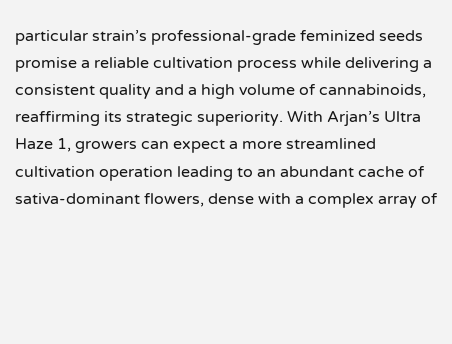particular strain’s professional-grade feminized seeds promise a reliable cultivation process while delivering a consistent quality and a high volume of cannabinoids, reaffirming its strategic superiority. With Arjan’s Ultra Haze 1, growers can expect a more streamlined cultivation operation leading to an abundant cache of sativa-dominant flowers, dense with a complex array of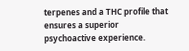terpenes and a THC profile that ensures a superior psychoactive experience.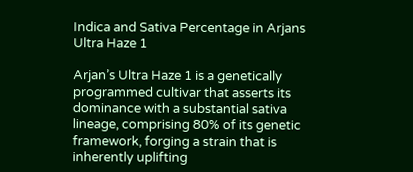Indica and Sativa Percentage in Arjans Ultra Haze 1

Arjan’s Ultra Haze 1 is a genetically programmed cultivar that asserts its dominance with a substantial sativa lineage, comprising 80% of its genetic framework, forging a strain that is inherently uplifting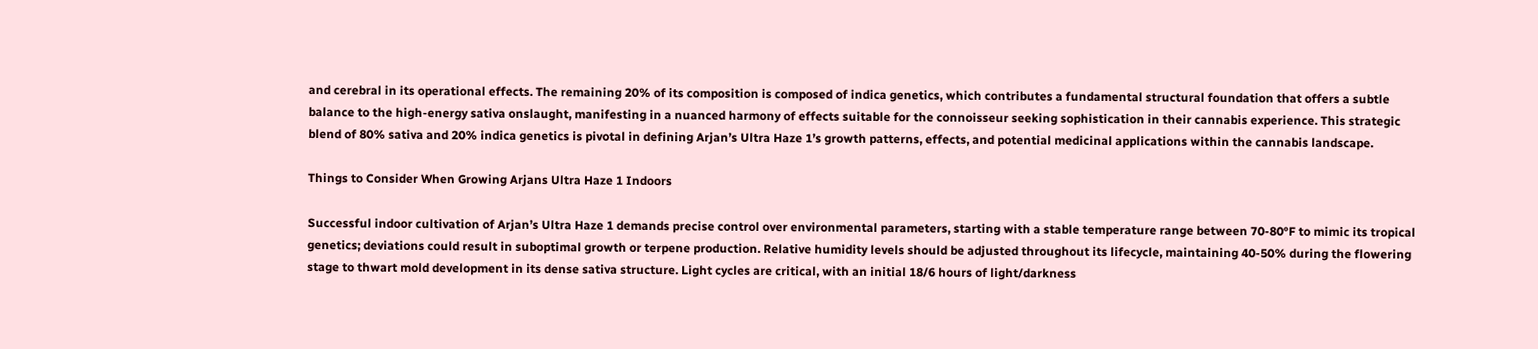and cerebral in its operational effects. The remaining 20% of its composition is composed of indica genetics, which contributes a fundamental structural foundation that offers a subtle balance to the high-energy sativa onslaught, manifesting in a nuanced harmony of effects suitable for the connoisseur seeking sophistication in their cannabis experience. This strategic blend of 80% sativa and 20% indica genetics is pivotal in defining Arjan’s Ultra Haze 1’s growth patterns, effects, and potential medicinal applications within the cannabis landscape.

Things to Consider When Growing Arjans Ultra Haze 1 Indoors

Successful indoor cultivation of Arjan’s Ultra Haze 1 demands precise control over environmental parameters, starting with a stable temperature range between 70-80°F to mimic its tropical genetics; deviations could result in suboptimal growth or terpene production. Relative humidity levels should be adjusted throughout its lifecycle, maintaining 40-50% during the flowering stage to thwart mold development in its dense sativa structure. Light cycles are critical, with an initial 18/6 hours of light/darkness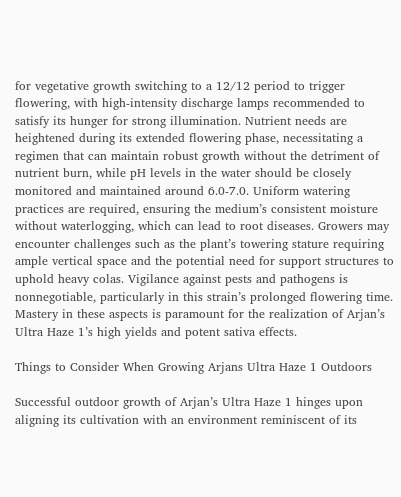for vegetative growth switching to a 12/12 period to trigger flowering, with high-intensity discharge lamps recommended to satisfy its hunger for strong illumination. Nutrient needs are heightened during its extended flowering phase, necessitating a regimen that can maintain robust growth without the detriment of nutrient burn, while pH levels in the water should be closely monitored and maintained around 6.0-7.0. Uniform watering practices are required, ensuring the medium’s consistent moisture without waterlogging, which can lead to root diseases. Growers may encounter challenges such as the plant’s towering stature requiring ample vertical space and the potential need for support structures to uphold heavy colas. Vigilance against pests and pathogens is nonnegotiable, particularly in this strain’s prolonged flowering time. Mastery in these aspects is paramount for the realization of Arjan’s Ultra Haze 1’s high yields and potent sativa effects.

Things to Consider When Growing Arjans Ultra Haze 1 Outdoors

Successful outdoor growth of Arjan’s Ultra Haze 1 hinges upon aligning its cultivation with an environment reminiscent of its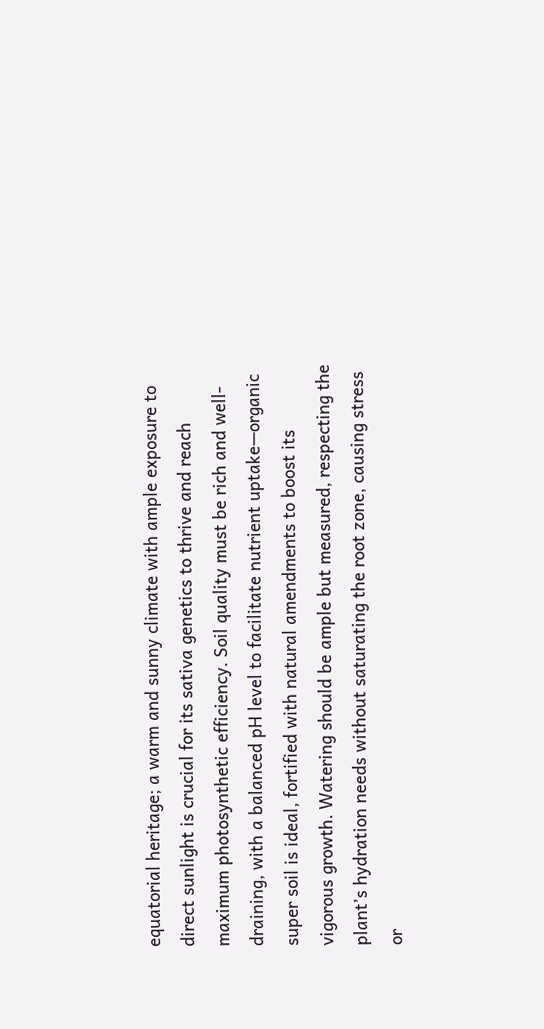equatorial heritage; a warm and sunny climate with ample exposure to direct sunlight is crucial for its sativa genetics to thrive and reach maximum photosynthetic efficiency. Soil quality must be rich and well-draining, with a balanced pH level to facilitate nutrient uptake—organic super soil is ideal, fortified with natural amendments to boost its vigorous growth. Watering should be ample but measured, respecting the plant’s hydration needs without saturating the root zone, causing stress or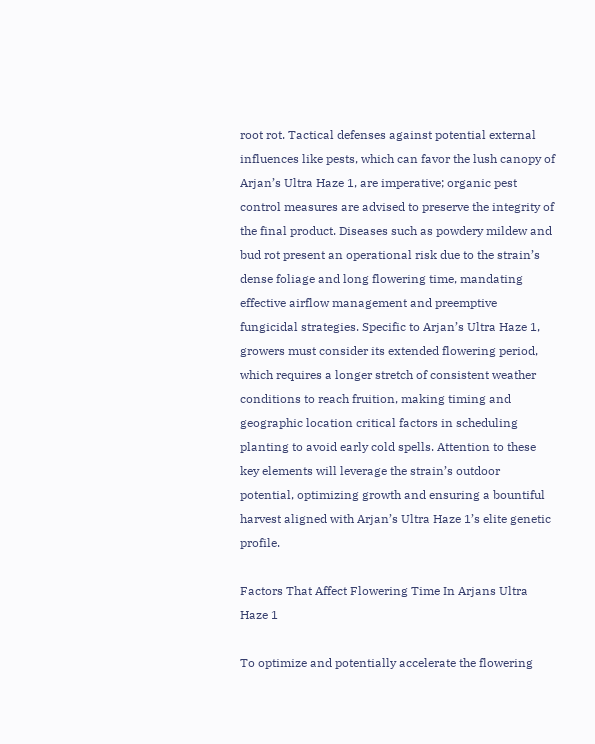root rot. Tactical defenses against potential external influences like pests, which can favor the lush canopy of Arjan’s Ultra Haze 1, are imperative; organic pest control measures are advised to preserve the integrity of the final product. Diseases such as powdery mildew and bud rot present an operational risk due to the strain’s dense foliage and long flowering time, mandating effective airflow management and preemptive fungicidal strategies. Specific to Arjan’s Ultra Haze 1, growers must consider its extended flowering period, which requires a longer stretch of consistent weather conditions to reach fruition, making timing and geographic location critical factors in scheduling planting to avoid early cold spells. Attention to these key elements will leverage the strain’s outdoor potential, optimizing growth and ensuring a bountiful harvest aligned with Arjan’s Ultra Haze 1’s elite genetic profile.

Factors That Affect Flowering Time In Arjans Ultra Haze 1

To optimize and potentially accelerate the flowering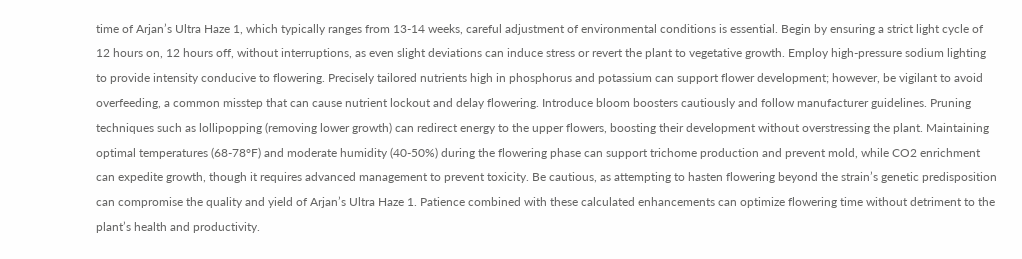time of Arjan’s Ultra Haze 1, which typically ranges from 13-14 weeks, careful adjustment of environmental conditions is essential. Begin by ensuring a strict light cycle of 12 hours on, 12 hours off, without interruptions, as even slight deviations can induce stress or revert the plant to vegetative growth. Employ high-pressure sodium lighting to provide intensity conducive to flowering. Precisely tailored nutrients high in phosphorus and potassium can support flower development; however, be vigilant to avoid overfeeding, a common misstep that can cause nutrient lockout and delay flowering. Introduce bloom boosters cautiously and follow manufacturer guidelines. Pruning techniques such as lollipopping (removing lower growth) can redirect energy to the upper flowers, boosting their development without overstressing the plant. Maintaining optimal temperatures (68-78°F) and moderate humidity (40-50%) during the flowering phase can support trichome production and prevent mold, while CO2 enrichment can expedite growth, though it requires advanced management to prevent toxicity. Be cautious, as attempting to hasten flowering beyond the strain’s genetic predisposition can compromise the quality and yield of Arjan’s Ultra Haze 1. Patience combined with these calculated enhancements can optimize flowering time without detriment to the plant’s health and productivity.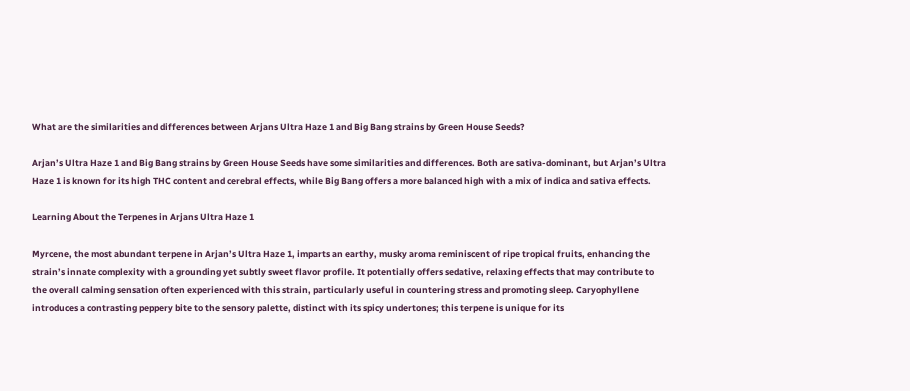What are the similarities and differences between Arjans Ultra Haze 1 and Big Bang strains by Green House Seeds?

Arjan’s Ultra Haze 1 and Big Bang strains by Green House Seeds have some similarities and differences. Both are sativa-dominant, but Arjan’s Ultra Haze 1 is known for its high THC content and cerebral effects, while Big Bang offers a more balanced high with a mix of indica and sativa effects.

Learning About the Terpenes in Arjans Ultra Haze 1

Myrcene, the most abundant terpene in Arjan’s Ultra Haze 1, imparts an earthy, musky aroma reminiscent of ripe tropical fruits, enhancing the strain’s innate complexity with a grounding yet subtly sweet flavor profile. It potentially offers sedative, relaxing effects that may contribute to the overall calming sensation often experienced with this strain, particularly useful in countering stress and promoting sleep. Caryophyllene introduces a contrasting peppery bite to the sensory palette, distinct with its spicy undertones; this terpene is unique for its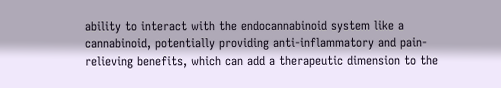ability to interact with the endocannabinoid system like a cannabinoid, potentially providing anti-inflammatory and pain-relieving benefits, which can add a therapeutic dimension to the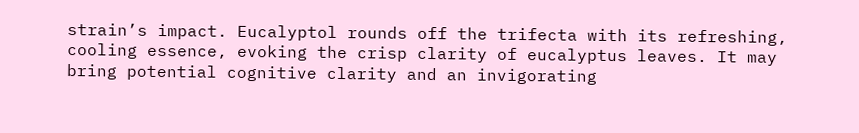strain’s impact. Eucalyptol rounds off the trifecta with its refreshing, cooling essence, evoking the crisp clarity of eucalyptus leaves. It may bring potential cognitive clarity and an invigorating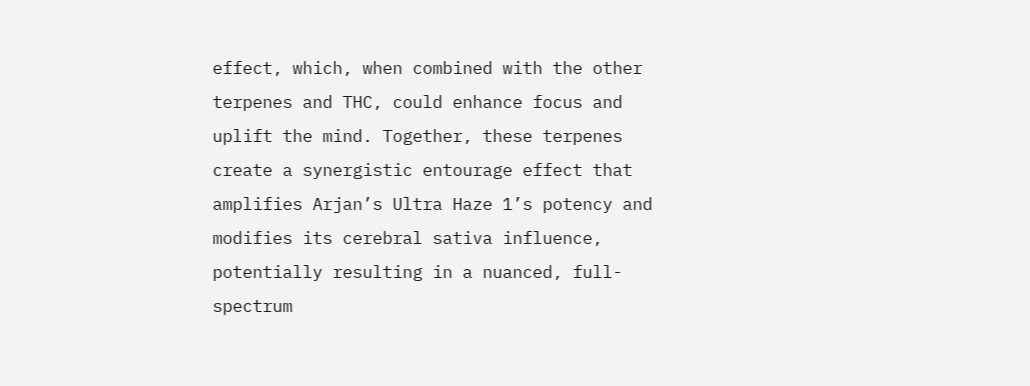effect, which, when combined with the other terpenes and THC, could enhance focus and uplift the mind. Together, these terpenes create a synergistic entourage effect that amplifies Arjan’s Ultra Haze 1’s potency and modifies its cerebral sativa influence, potentially resulting in a nuanced, full-spectrum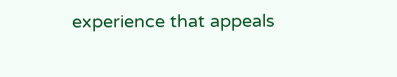experience that appeals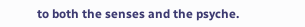to both the senses and the psyche.